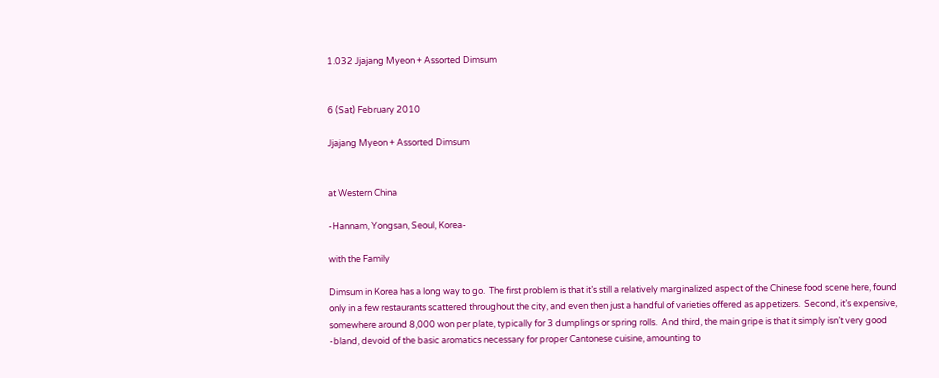1.032 Jjajang Myeon + Assorted Dimsum


6 (Sat) February 2010

Jjajang Myeon + Assorted Dimsum


at Western China

-Hannam, Yongsan, Seoul, Korea-

with the Family

Dimsum in Korea has a long way to go.  The first problem is that it’s still a relatively marginalized aspect of the Chinese food scene here, found only in a few restaurants scattered throughout the city, and even then just a handful of varieties offered as appetizers.  Second, it’s expensive, somewhere around 8,000 won per plate, typically for 3 dumplings or spring rolls.  And third, the main gripe is that it simply isn’t very good -bland, devoid of the basic aromatics necessary for proper Cantonese cuisine, amounting to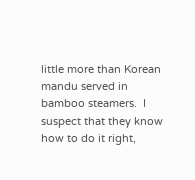little more than Korean mandu served in bamboo steamers.  I suspect that they know how to do it right,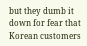but they dumb it down for fear that Korean customers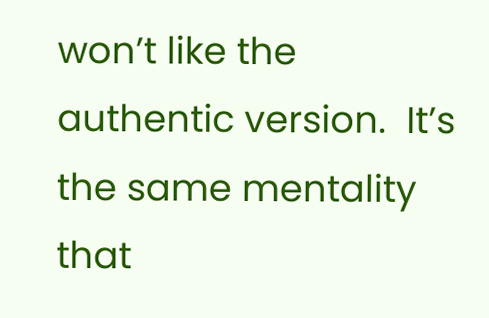won’t like the authentic version.  It’s the same mentality that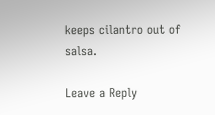keeps cilantro out of salsa.

Leave a Reply